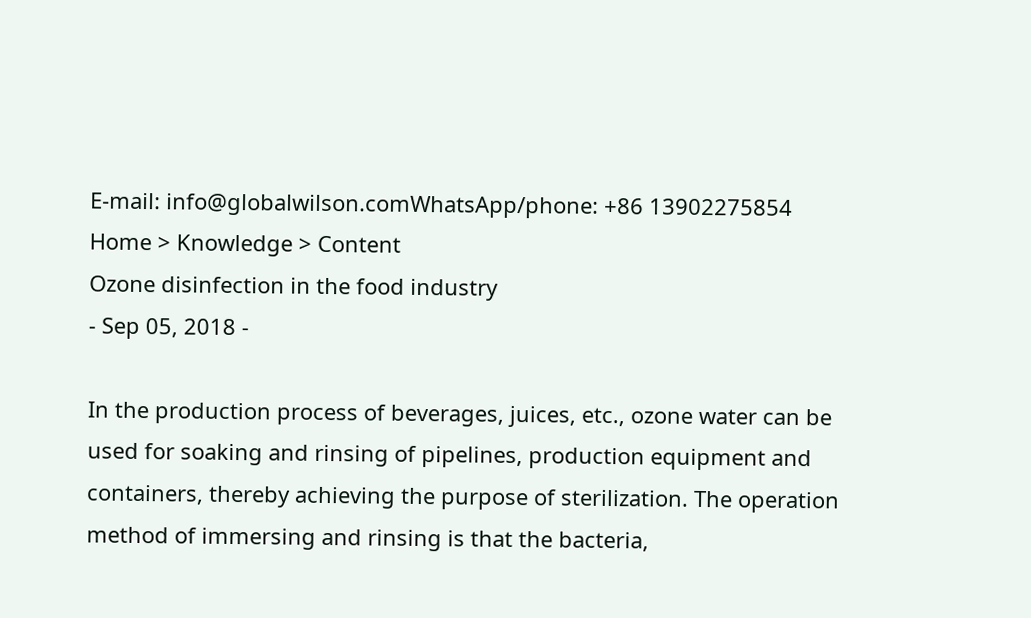E-mail: info@globalwilson.comWhatsApp/phone: +86 13902275854
Home > Knowledge > Content
Ozone disinfection in the food industry
- Sep 05, 2018 -

In the production process of beverages, juices, etc., ozone water can be used for soaking and rinsing of pipelines, production equipment and containers, thereby achieving the purpose of sterilization. The operation method of immersing and rinsing is that the bacteria,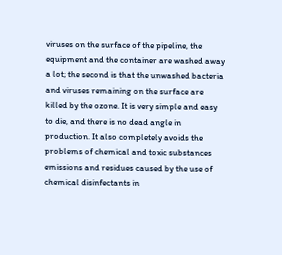viruses on the surface of the pipeline, the equipment and the container are washed away a lot; the second is that the unwashed bacteria and viruses remaining on the surface are killed by the ozone. It is very simple and easy to die, and there is no dead angle in production. It also completely avoids the problems of chemical and toxic substances emissions and residues caused by the use of chemical disinfectants in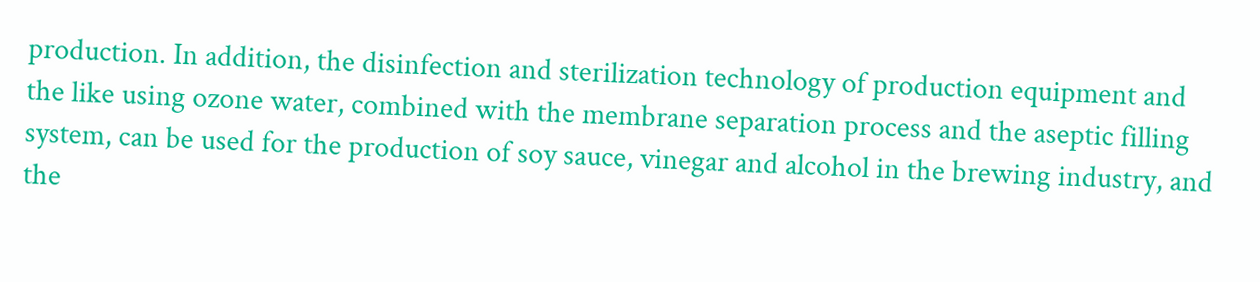production. In addition, the disinfection and sterilization technology of production equipment and the like using ozone water, combined with the membrane separation process and the aseptic filling system, can be used for the production of soy sauce, vinegar and alcohol in the brewing industry, and the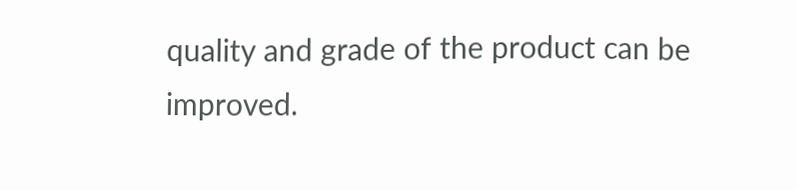quality and grade of the product can be improved.